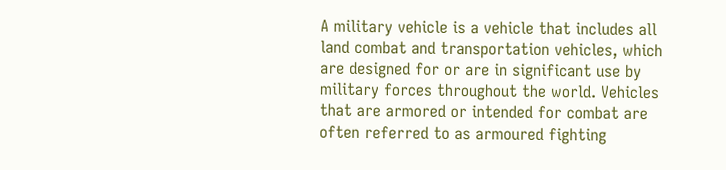A military vehicle is a vehicle that includes all land combat and transportation vehicles, which are designed for or are in significant use by military forces throughout the world. Vehicles that are armored or intended for combat are often referred to as armoured fighting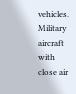vehicles. Military aircraft with close air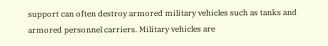support can often destroy armored military vehicles such as tanks and armored personnel carriers. Military vehicles are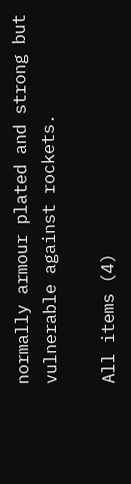normally armour plated and strong but vulnerable against rockets.

All items (4)